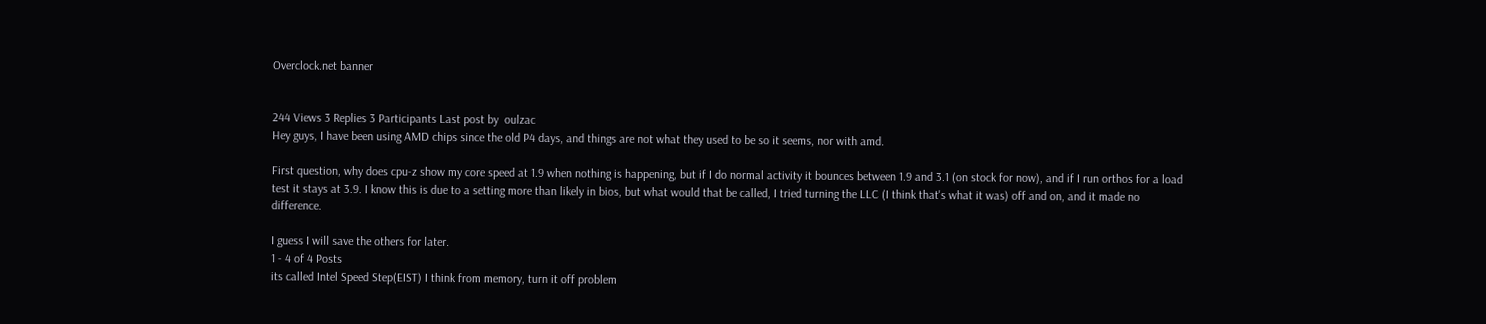Overclock.net banner


244 Views 3 Replies 3 Participants Last post by  oulzac
Hey guys, I have been using AMD chips since the old P4 days, and things are not what they used to be so it seems, nor with amd.

First question, why does cpu-z show my core speed at 1.9 when nothing is happening, but if I do normal activity it bounces between 1.9 and 3.1 (on stock for now), and if I run orthos for a load test it stays at 3.9. I know this is due to a setting more than likely in bios, but what would that be called, I tried turning the LLC (I think that's what it was) off and on, and it made no difference.

I guess I will save the others for later.
1 - 4 of 4 Posts
its called Intel Speed Step(EIST) I think from memory, turn it off problem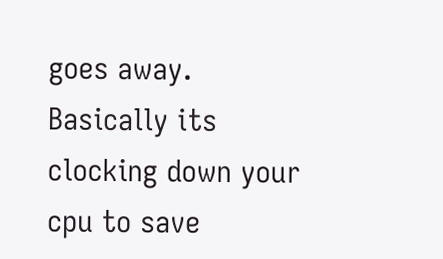goes away. Basically its clocking down your cpu to save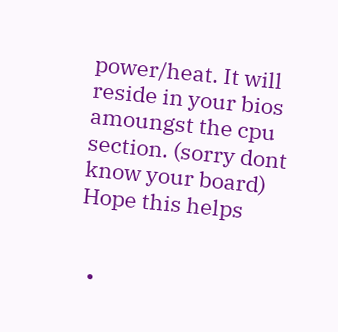power/heat. It will reside in your bios amoungst the cpu section. (sorry dont know your board)
Hope this helps


  •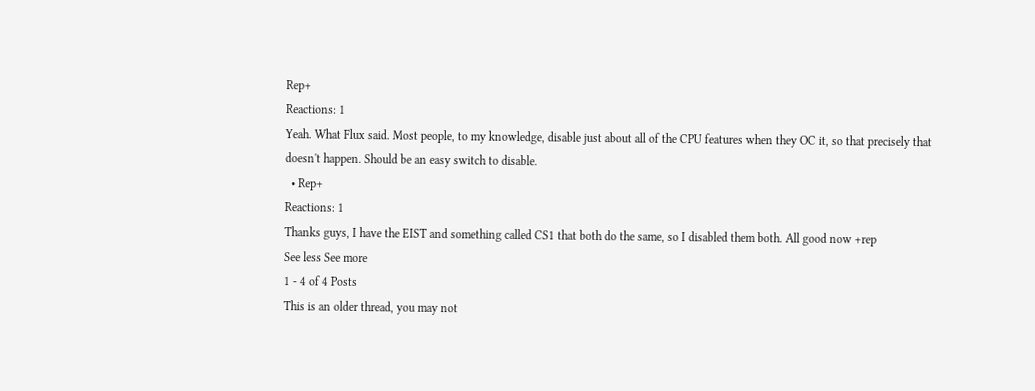Rep+
Reactions: 1
Yeah. What Flux said. Most people, to my knowledge, disable just about all of the CPU features when they OC it, so that precisely that doesn't happen. Should be an easy switch to disable.
  • Rep+
Reactions: 1
Thanks guys, I have the EIST and something called CS1 that both do the same, so I disabled them both. All good now +rep
See less See more
1 - 4 of 4 Posts
This is an older thread, you may not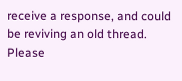receive a response, and could be reviving an old thread. Please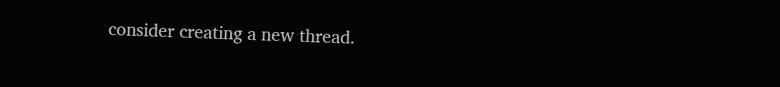consider creating a new thread.